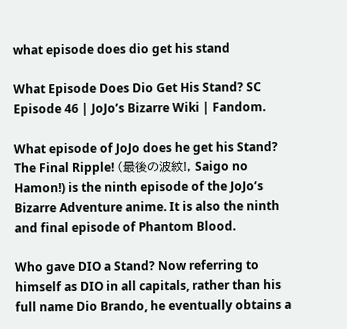what episode does dio get his stand

What Episode Does Dio Get His Stand? SC Episode 46 | JoJo’s Bizarre Wiki | Fandom.

What episode of JoJo does he get his Stand? The Final Ripple! (最後の波紋!, Saigo no Hamon!) is the ninth episode of the JoJo’s Bizarre Adventure anime. It is also the ninth and final episode of Phantom Blood.

Who gave DIO a Stand? Now referring to himself as DIO in all capitals, rather than his full name Dio Brando, he eventually obtains a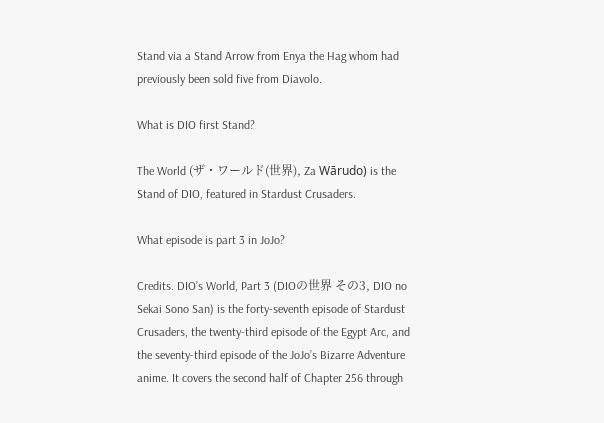Stand via a Stand Arrow from Enya the Hag whom had previously been sold five from Diavolo.

What is DIO first Stand?

The World (ザ・ワールド(世界), Za Wārudo) is the Stand of DIO, featured in Stardust Crusaders.

What episode is part 3 in JoJo?

Credits. DIO’s World, Part 3 (DIOの世界 その3, DIO no Sekai Sono San) is the forty-seventh episode of Stardust Crusaders, the twenty-third episode of the Egypt Arc, and the seventy-third episode of the JoJo’s Bizarre Adventure anime. It covers the second half of Chapter 256 through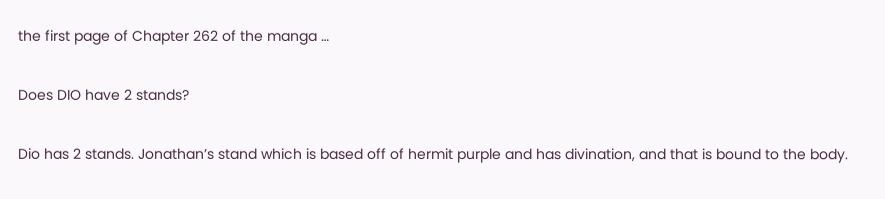the first page of Chapter 262 of the manga …

Does DIO have 2 stands?

Dio has 2 stands. Jonathan’s stand which is based off of hermit purple and has divination, and that is bound to the body.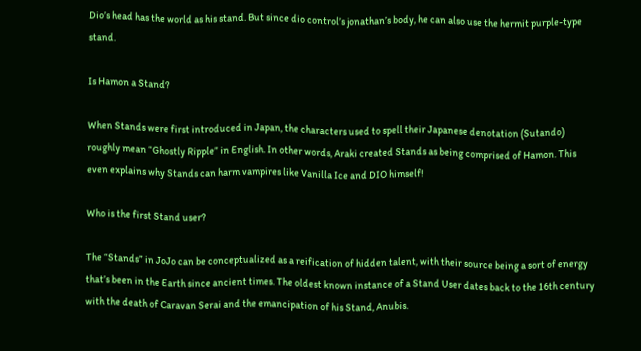Dio’s head has the world as his stand. But since dio control’s jonathan’s body, he can also use the hermit purple-type stand.

Is Hamon a Stand?

When Stands were first introduced in Japan, the characters used to spell their Japanese denotation (Sutando) roughly mean “Ghostly Ripple” in English. In other words, Araki created Stands as being comprised of Hamon. This even explains why Stands can harm vampires like Vanilla Ice and DIO himself!

Who is the first Stand user?

The “Stands” in JoJo can be conceptualized as a reification of hidden talent, with their source being a sort of energy that’s been in the Earth since ancient times. The oldest known instance of a Stand User dates back to the 16th century with the death of Caravan Serai and the emancipation of his Stand, Anubis.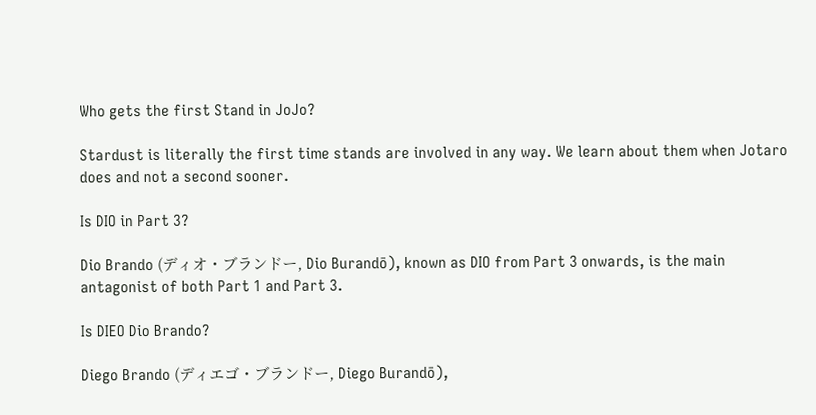Who gets the first Stand in JoJo?

Stardust is literally the first time stands are involved in any way. We learn about them when Jotaro does and not a second sooner.

Is DIO in Part 3?

Dio Brando (ディオ・ブランドー, Dio Burandō), known as DIO from Part 3 onwards, is the main antagonist of both Part 1 and Part 3.

Is DIEO Dio Brando?

Diego Brando (ディエゴ・ブランドー, Diego Burandō),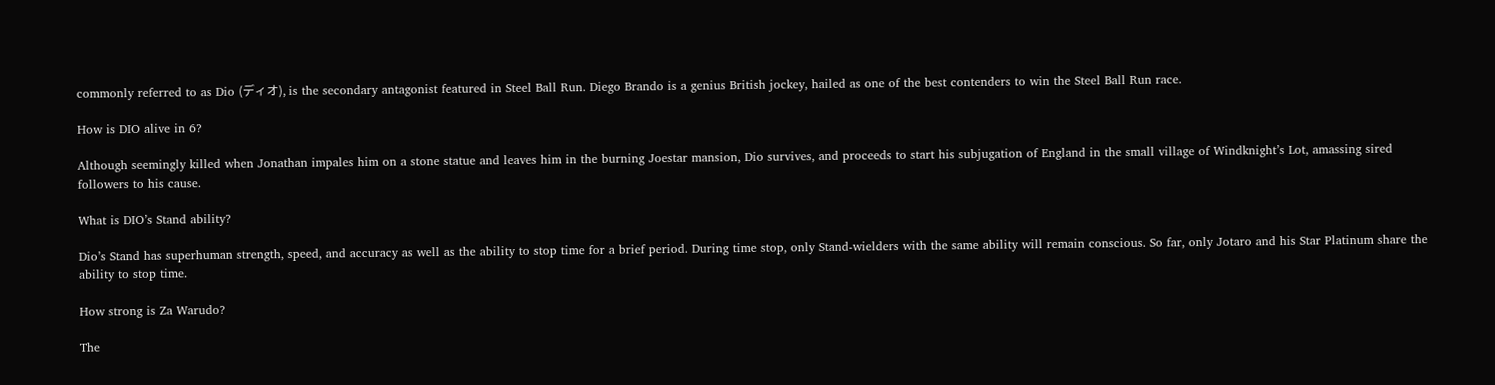commonly referred to as Dio (ディオ), is the secondary antagonist featured in Steel Ball Run. Diego Brando is a genius British jockey, hailed as one of the best contenders to win the Steel Ball Run race.

How is DIO alive in 6?

Although seemingly killed when Jonathan impales him on a stone statue and leaves him in the burning Joestar mansion, Dio survives, and proceeds to start his subjugation of England in the small village of Windknight’s Lot, amassing sired followers to his cause.

What is DIO’s Stand ability?

Dio’s Stand has superhuman strength, speed, and accuracy as well as the ability to stop time for a brief period. During time stop, only Stand-wielders with the same ability will remain conscious. So far, only Jotaro and his Star Platinum share the ability to stop time.

How strong is Za Warudo?

The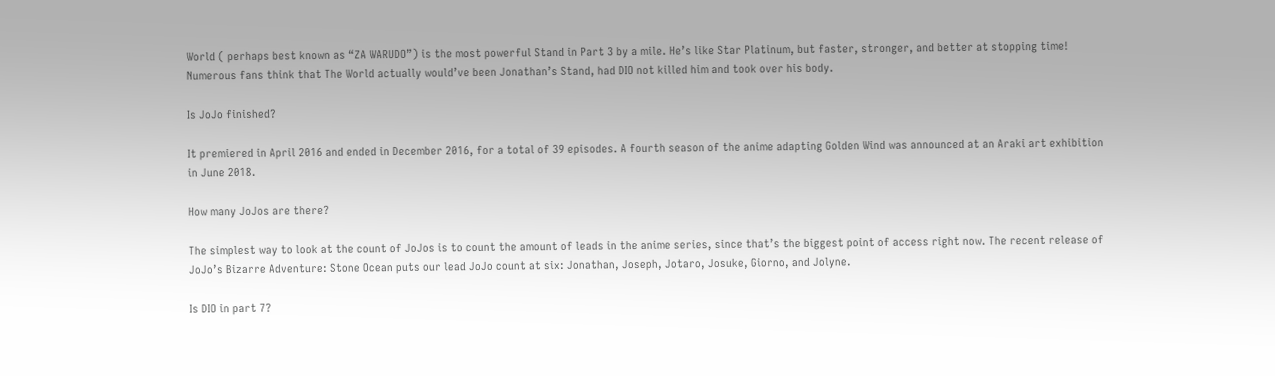World ( perhaps best known as “ZA WARUDO”) is the most powerful Stand in Part 3 by a mile. He’s like Star Platinum, but faster, stronger, and better at stopping time! Numerous fans think that The World actually would’ve been Jonathan’s Stand, had DIO not killed him and took over his body.

Is JoJo finished?

It premiered in April 2016 and ended in December 2016, for a total of 39 episodes. A fourth season of the anime adapting Golden Wind was announced at an Araki art exhibition in June 2018.

How many JoJos are there?

The simplest way to look at the count of JoJos is to count the amount of leads in the anime series, since that’s the biggest point of access right now. The recent release of JoJo’s Bizarre Adventure: Stone Ocean puts our lead JoJo count at six: Jonathan, Joseph, Jotaro, Josuke, Giorno, and Jolyne.

Is DIO in part 7?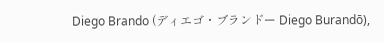Diego Brando (ディエゴ・ブランドー Diego Burandō),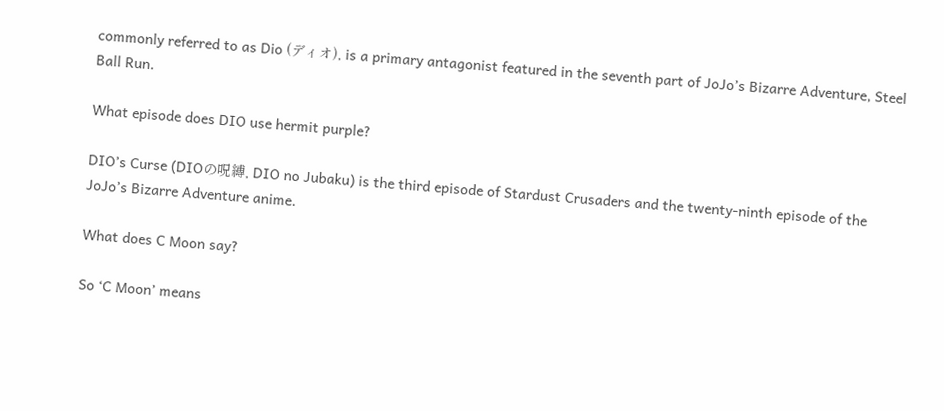commonly referred to as Dio (ディオ), is a primary antagonist featured in the seventh part of JoJo’s Bizarre Adventure, Steel Ball Run.

What episode does DIO use hermit purple?

DIO’s Curse (DIOの呪縛, DIO no Jubaku) is the third episode of Stardust Crusaders and the twenty-ninth episode of the JoJo’s Bizarre Adventure anime.

What does C Moon say?

So ‘C Moon’ means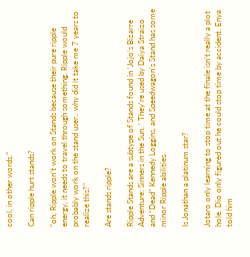cool, in other words.”

Can ripple hurt stands?

“oh, Ripple won’t work on Stands because their pure ripple energy, it needs to travel through something. Ripple would probably work on the stand user.. why did it take me 7 years to realize this?”

Are stands ripple?

Ripple Stands are a subtype of Stands found in ‘Jojo’s Bizarre Adventure: Sinners in the Sun. ‘ They’re used by Daiya Straizo and “Dead” Kennedy Loggins, and Speedwagon’s Stand has some minor Ripple abilities.

Is Jonathan a platinum star?

Jotaro only learning to stop time at the finale isn’t really a plot hole. Dio only figured out he could stop time by accident. Enya told him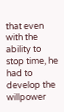that even with the ability to stop time, he had to develop the willpower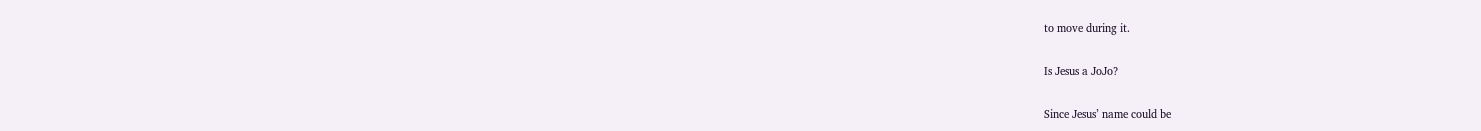to move during it.

Is Jesus a JoJo?

Since Jesus’ name could be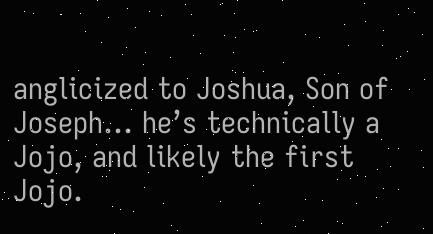anglicized to Joshua, Son of Joseph… he’s technically a Jojo, and likely the first Jojo.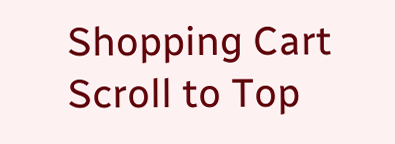Shopping Cart
Scroll to Top